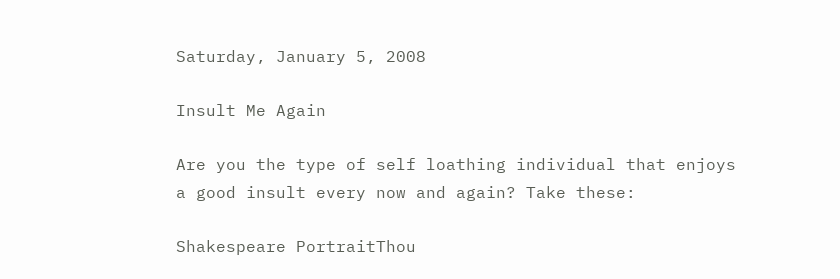Saturday, January 5, 2008

Insult Me Again

Are you the type of self loathing individual that enjoys a good insult every now and again? Take these:

Shakespeare PortraitThou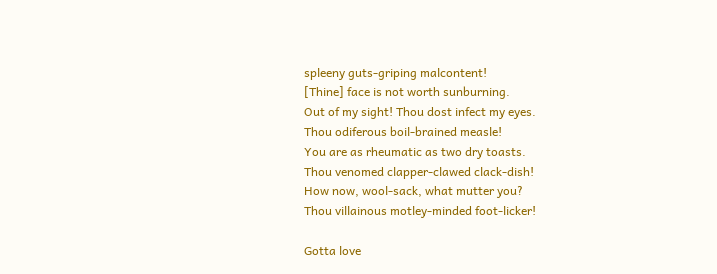spleeny guts-griping malcontent!
[Thine] face is not worth sunburning.
Out of my sight! Thou dost infect my eyes.
Thou odiferous boil-brained measle!
You are as rheumatic as two dry toasts.
Thou venomed clapper-clawed clack-dish!
How now, wool-sack, what mutter you?
Thou villainous motley-minded foot-licker!

Gotta love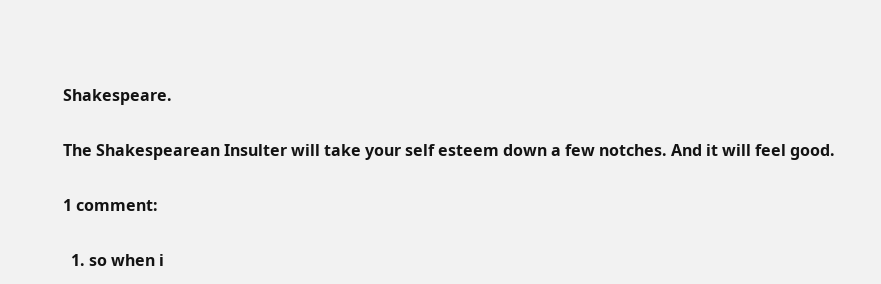Shakespeare.

The Shakespearean Insulter will take your self esteem down a few notches. And it will feel good.

1 comment:

  1. so when i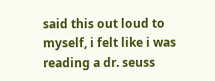said this out loud to myself, i felt like i was reading a dr. seuss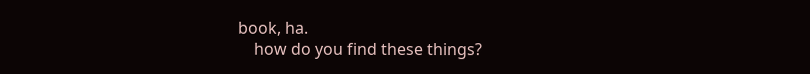book, ha.
    how do you find these things?